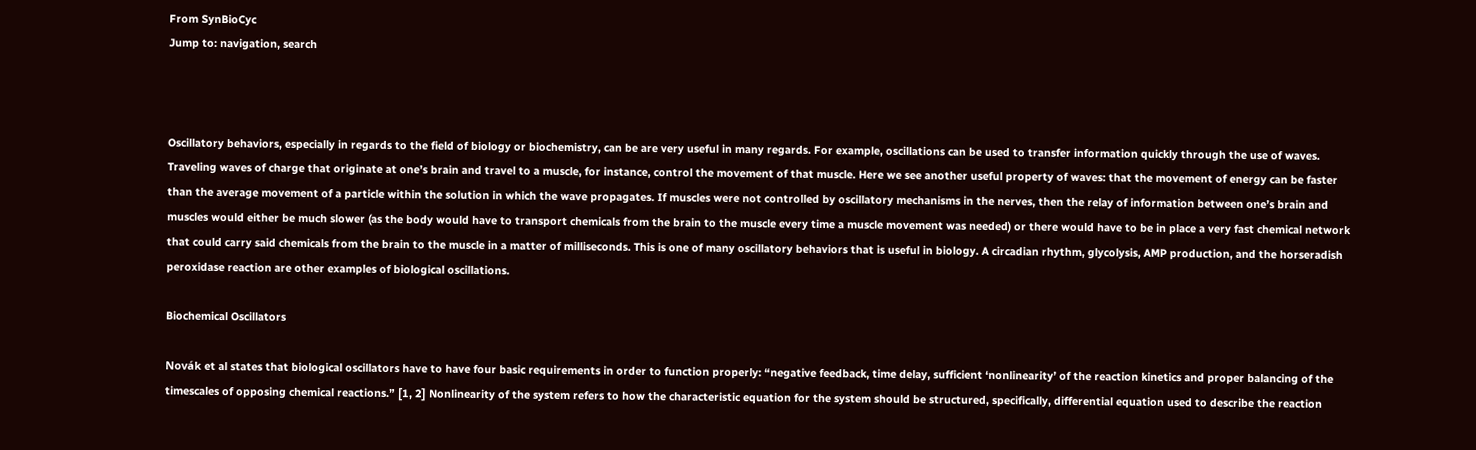From SynBioCyc
Jump to: navigation, search



Oscillatory behaviors, especially in regards to the field of biology or biochemistry, can be are very useful in many regards. For example, oscillations can be used to transfer information quickly through the use of waves. Traveling waves of charge that originate at one’s brain and travel to a muscle, for instance, control the movement of that muscle. Here we see another useful property of waves: that the movement of energy can be faster than the average movement of a particle within the solution in which the wave propagates. If muscles were not controlled by oscillatory mechanisms in the nerves, then the relay of information between one’s brain and muscles would either be much slower (as the body would have to transport chemicals from the brain to the muscle every time a muscle movement was needed) or there would have to be in place a very fast chemical network that could carry said chemicals from the brain to the muscle in a matter of milliseconds. This is one of many oscillatory behaviors that is useful in biology. A circadian rhythm, glycolysis, AMP production, and the horseradish peroxidase reaction are other examples of biological oscillations.

Biochemical Oscillators

Novák et al states that biological oscillators have to have four basic requirements in order to function properly: “negative feedback, time delay, sufficient ‘nonlinearity’ of the reaction kinetics and proper balancing of the timescales of opposing chemical reactions.” [1, 2] Nonlinearity of the system refers to how the characteristic equation for the system should be structured, specifically, differential equation used to describe the reaction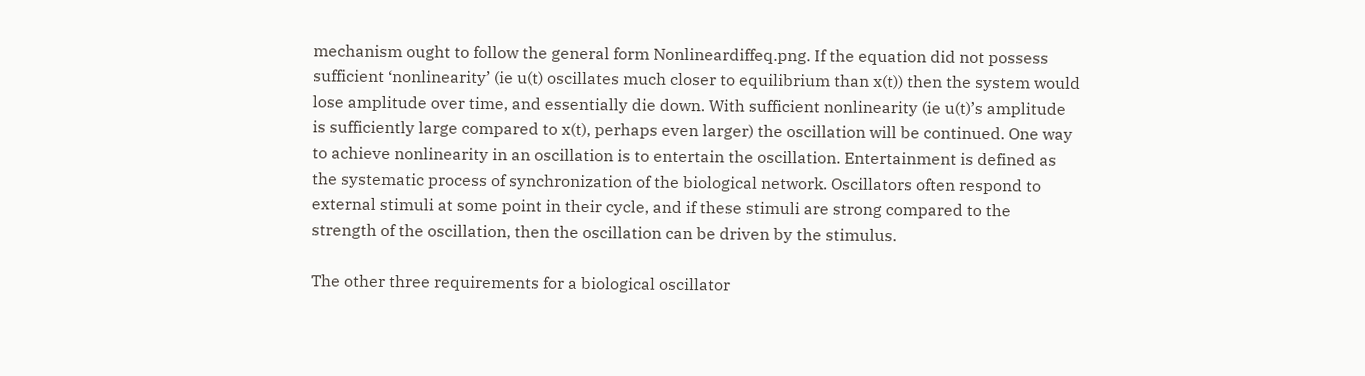mechanism ought to follow the general form Nonlineardiffeq.png. If the equation did not possess sufficient ‘nonlinearity’ (ie u(t) oscillates much closer to equilibrium than x(t)) then the system would lose amplitude over time, and essentially die down. With sufficient nonlinearity (ie u(t)’s amplitude is sufficiently large compared to x(t), perhaps even larger) the oscillation will be continued. One way to achieve nonlinearity in an oscillation is to entertain the oscillation. Entertainment is defined as the systematic process of synchronization of the biological network. Oscillators often respond to external stimuli at some point in their cycle, and if these stimuli are strong compared to the strength of the oscillation, then the oscillation can be driven by the stimulus.

The other three requirements for a biological oscillator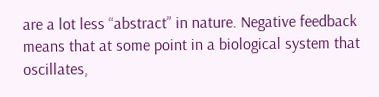are a lot less “abstract” in nature. Negative feedback means that at some point in a biological system that oscillates,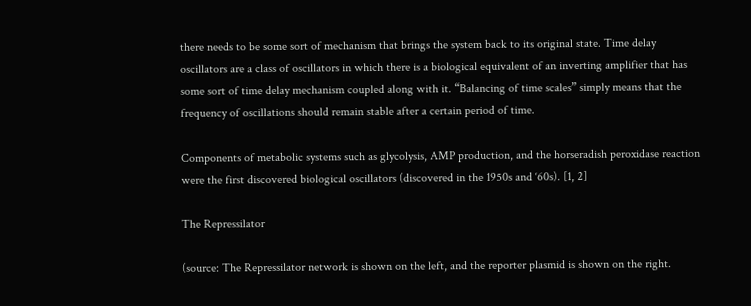there needs to be some sort of mechanism that brings the system back to its original state. Time delay oscillators are a class of oscillators in which there is a biological equivalent of an inverting amplifier that has some sort of time delay mechanism coupled along with it. “Balancing of time scales” simply means that the frequency of oscillations should remain stable after a certain period of time.

Components of metabolic systems such as glycolysis, AMP production, and the horseradish peroxidase reaction were the first discovered biological oscillators (discovered in the 1950s and ‘60s). [1, 2]

The Repressilator

(source: The Repressilator network is shown on the left, and the reporter plasmid is shown on the right.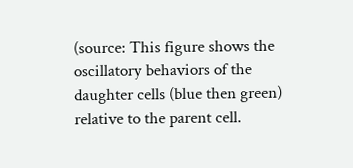(source: This figure shows the oscillatory behaviors of the daughter cells (blue then green) relative to the parent cell.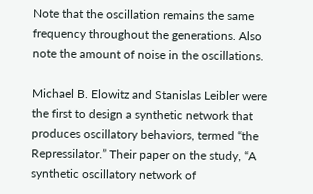Note that the oscillation remains the same frequency throughout the generations. Also note the amount of noise in the oscillations.

Michael B. Elowitz and Stanislas Leibler were the first to design a synthetic network that produces oscillatory behaviors, termed “the Repressilator.” Their paper on the study, “A synthetic oscillatory network of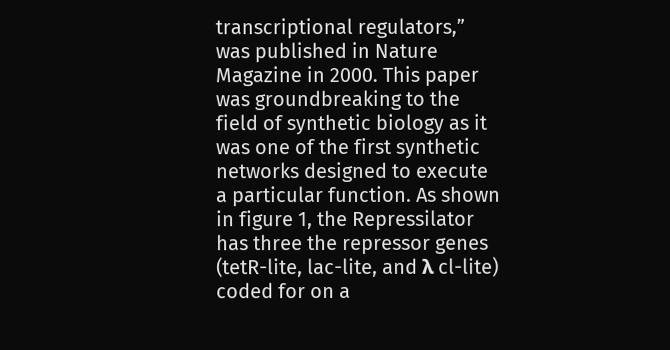transcriptional regulators,” was published in Nature Magazine in 2000. This paper was groundbreaking to the field of synthetic biology as it was one of the first synthetic networks designed to execute a particular function. As shown in figure 1, the Repressilator has three the repressor genes (tetR-lite, lac-lite, and λ cl-lite) coded for on a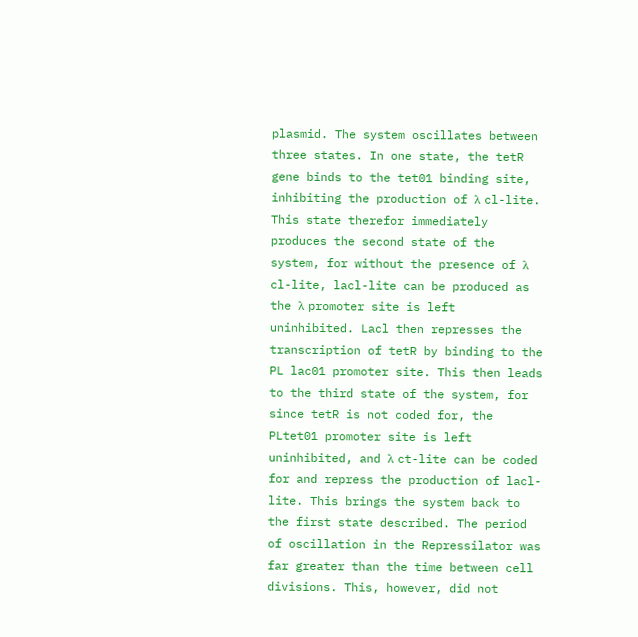plasmid. The system oscillates between three states. In one state, the tetR gene binds to the tet01 binding site, inhibiting the production of λ cl-lite. This state therefor immediately produces the second state of the system, for without the presence of λ cl-lite, lacl-lite can be produced as the λ promoter site is left uninhibited. Lacl then represses the transcription of tetR by binding to the PL lac01 promoter site. This then leads to the third state of the system, for since tetR is not coded for, the PLtet01 promoter site is left uninhibited, and λ ct-lite can be coded for and repress the production of lacl-lite. This brings the system back to the first state described. The period of oscillation in the Repressilator was far greater than the time between cell divisions. This, however, did not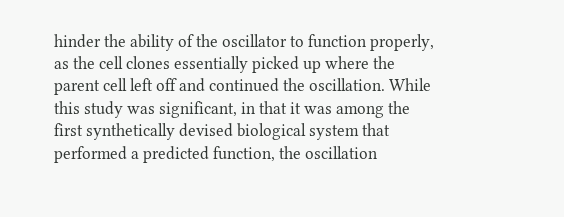hinder the ability of the oscillator to function properly, as the cell clones essentially picked up where the parent cell left off and continued the oscillation. While this study was significant, in that it was among the first synthetically devised biological system that performed a predicted function, the oscillation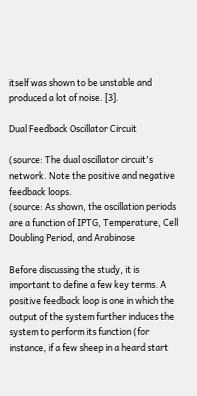itself was shown to be unstable and produced a lot of noise. [3].

Dual Feedback Oscillator Circuit

(source: The dual oscillator circuit's network. Note the positive and negative feedback loops.
(source: As shown, the oscillation periods are a function of IPTG, Temperature, Cell Doubling Period, and Arabinose

Before discussing the study, it is important to define a few key terms. A positive feedback loop is one in which the output of the system further induces the system to perform its function (for instance, if a few sheep in a heard start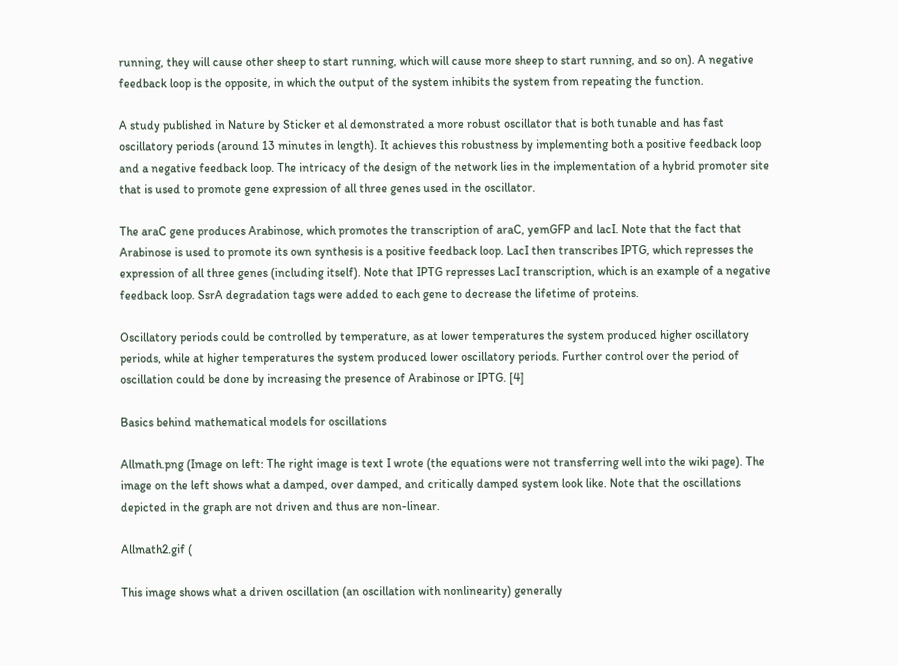running, they will cause other sheep to start running, which will cause more sheep to start running, and so on). A negative feedback loop is the opposite, in which the output of the system inhibits the system from repeating the function.

A study published in Nature by Sticker et al demonstrated a more robust oscillator that is both tunable and has fast oscillatory periods (around 13 minutes in length). It achieves this robustness by implementing both a positive feedback loop and a negative feedback loop. The intricacy of the design of the network lies in the implementation of a hybrid promoter site that is used to promote gene expression of all three genes used in the oscillator.

The araC gene produces Arabinose, which promotes the transcription of araC, yemGFP and lacI. Note that the fact that Arabinose is used to promote its own synthesis is a positive feedback loop. LacI then transcribes IPTG, which represses the expression of all three genes (including itself). Note that IPTG represses LacI transcription, which is an example of a negative feedback loop. SsrA degradation tags were added to each gene to decrease the lifetime of proteins.

Oscillatory periods could be controlled by temperature, as at lower temperatures the system produced higher oscillatory periods, while at higher temperatures the system produced lower oscillatory periods. Further control over the period of oscillation could be done by increasing the presence of Arabinose or IPTG. [4]

Basics behind mathematical models for oscillations

Allmath.png (Image on left: The right image is text I wrote (the equations were not transferring well into the wiki page). The image on the left shows what a damped, over damped, and critically damped system look like. Note that the oscillations depicted in the graph are not driven and thus are non-linear.

Allmath2.gif (

This image shows what a driven oscillation (an oscillation with nonlinearity) generally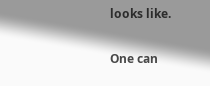looks like.

One can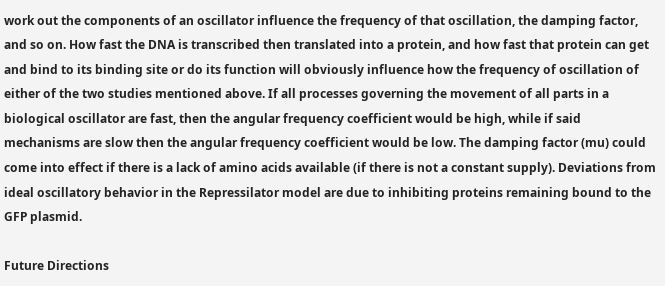work out the components of an oscillator influence the frequency of that oscillation, the damping factor, and so on. How fast the DNA is transcribed then translated into a protein, and how fast that protein can get and bind to its binding site or do its function will obviously influence how the frequency of oscillation of either of the two studies mentioned above. If all processes governing the movement of all parts in a biological oscillator are fast, then the angular frequency coefficient would be high, while if said mechanisms are slow then the angular frequency coefficient would be low. The damping factor (mu) could come into effect if there is a lack of amino acids available (if there is not a constant supply). Deviations from ideal oscillatory behavior in the Repressilator model are due to inhibiting proteins remaining bound to the GFP plasmid.

Future Directions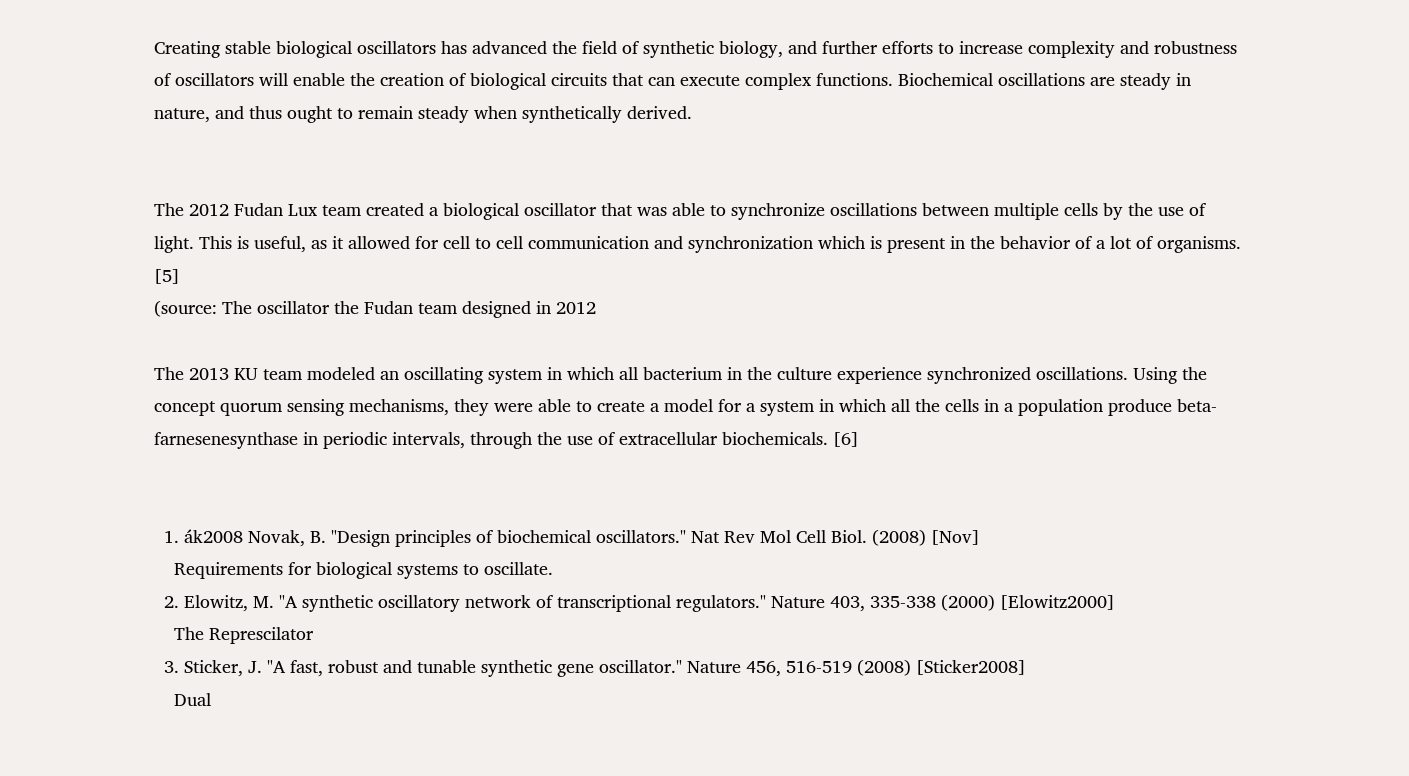Creating stable biological oscillators has advanced the field of synthetic biology, and further efforts to increase complexity and robustness of oscillators will enable the creation of biological circuits that can execute complex functions. Biochemical oscillations are steady in nature, and thus ought to remain steady when synthetically derived.


The 2012 Fudan Lux team created a biological oscillator that was able to synchronize oscillations between multiple cells by the use of light. This is useful, as it allowed for cell to cell communication and synchronization which is present in the behavior of a lot of organisms. [5]
(source: The oscillator the Fudan team designed in 2012

The 2013 KU team modeled an oscillating system in which all bacterium in the culture experience synchronized oscillations. Using the concept quorum sensing mechanisms, they were able to create a model for a system in which all the cells in a population produce beta-farnesenesynthase in periodic intervals, through the use of extracellular biochemicals. [6]


  1. ák2008 Novak, B. "Design principles of biochemical oscillators." Nat Rev Mol Cell Biol. (2008) [Nov]
    Requirements for biological systems to oscillate.
  2. Elowitz, M. "A synthetic oscillatory network of transcriptional regulators." Nature 403, 335-338 (2000) [Elowitz2000]
    The Represcilator
  3. Sticker, J. "A fast, robust and tunable synthetic gene oscillator." Nature 456, 516-519 (2008) [Sticker2008]
    Dual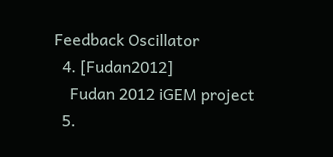Feedback Oscillator
  4. [Fudan2012]
    Fudan 2012 iGEM project
  5.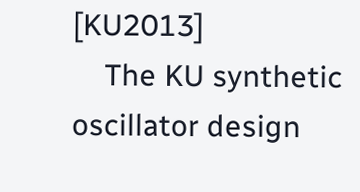[KU2013]
    The KU synthetic oscillator design